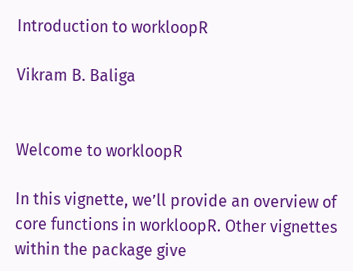Introduction to workloopR

Vikram B. Baliga


Welcome to workloopR

In this vignette, we’ll provide an overview of core functions in workloopR. Other vignettes within the package give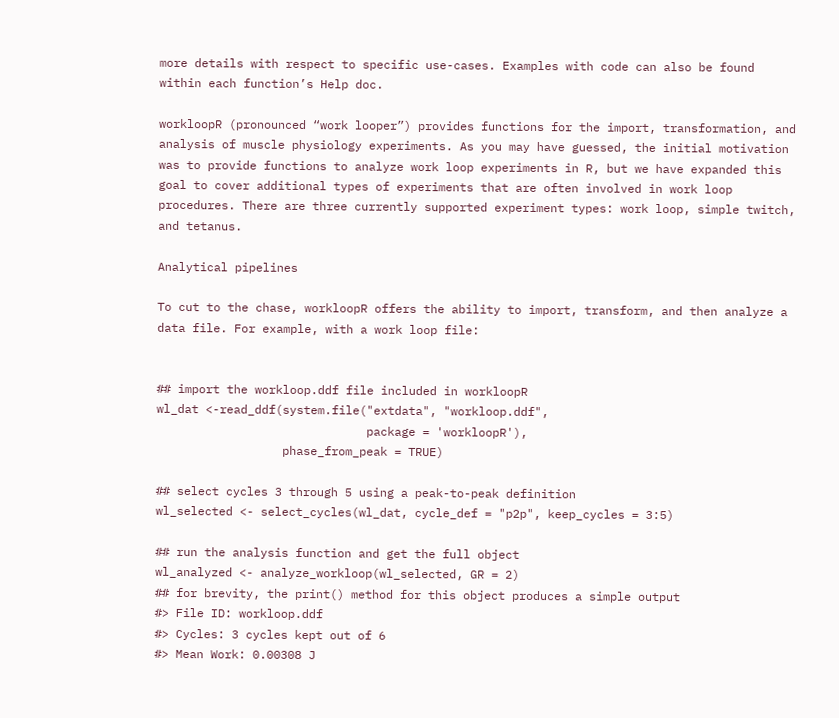more details with respect to specific use-cases. Examples with code can also be found within each function’s Help doc.

workloopR (pronounced “work looper”) provides functions for the import, transformation, and analysis of muscle physiology experiments. As you may have guessed, the initial motivation was to provide functions to analyze work loop experiments in R, but we have expanded this goal to cover additional types of experiments that are often involved in work loop procedures. There are three currently supported experiment types: work loop, simple twitch, and tetanus.

Analytical pipelines

To cut to the chase, workloopR offers the ability to import, transform, and then analyze a data file. For example, with a work loop file:


## import the workloop.ddf file included in workloopR
wl_dat <-read_ddf(system.file("extdata", "workloop.ddf",
                              package = 'workloopR'),
                  phase_from_peak = TRUE)

## select cycles 3 through 5 using a peak-to-peak definition
wl_selected <- select_cycles(wl_dat, cycle_def = "p2p", keep_cycles = 3:5)

## run the analysis function and get the full object
wl_analyzed <- analyze_workloop(wl_selected, GR = 2)
## for brevity, the print() method for this object produces a simple output
#> File ID: workloop.ddf
#> Cycles: 3 cycles kept out of 6
#> Mean Work: 0.00308 J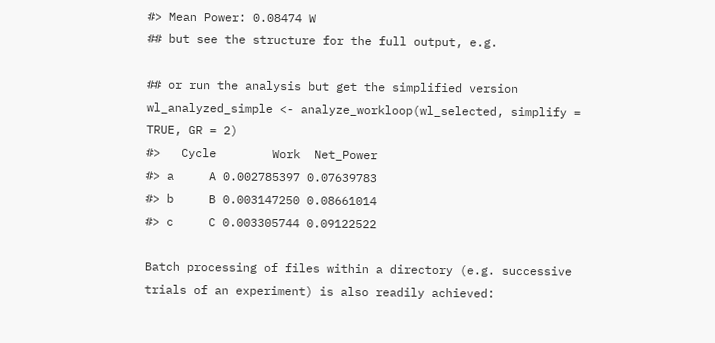#> Mean Power: 0.08474 W
## but see the structure for the full output, e.g.

## or run the analysis but get the simplified version
wl_analyzed_simple <- analyze_workloop(wl_selected, simplify = TRUE, GR = 2)
#>   Cycle        Work  Net_Power
#> a     A 0.002785397 0.07639783
#> b     B 0.003147250 0.08661014
#> c     C 0.003305744 0.09122522

Batch processing of files within a directory (e.g. successive trials of an experiment) is also readily achieved: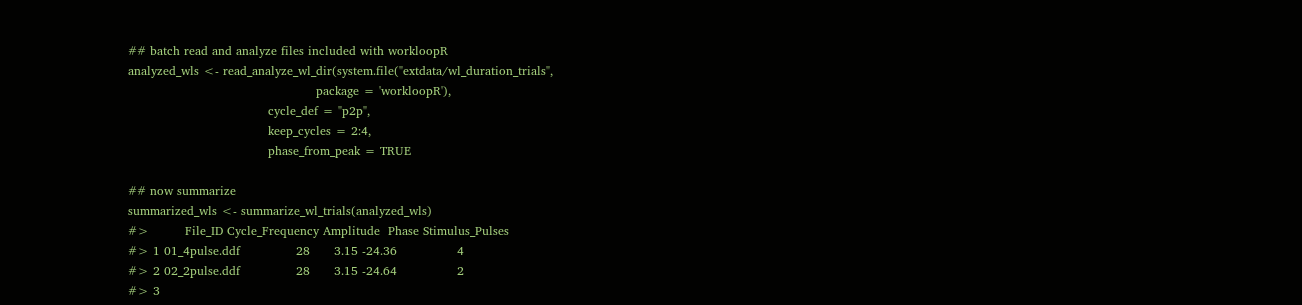## batch read and analyze files included with workloopR
analyzed_wls <- read_analyze_wl_dir(system.file("extdata/wl_duration_trials",
                                               package = 'workloopR'),
                                   cycle_def = "p2p",
                                   keep_cycles = 2:4,
                                   phase_from_peak = TRUE

## now summarize
summarized_wls <- summarize_wl_trials(analyzed_wls)
#>         File_ID Cycle_Frequency Amplitude  Phase Stimulus_Pulses
#> 1 01_4pulse.ddf              28      3.15 -24.36               4
#> 2 02_2pulse.ddf              28      3.15 -24.64               2
#> 3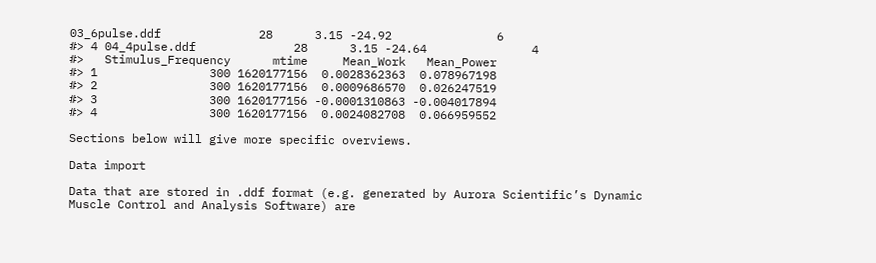03_6pulse.ddf              28      3.15 -24.92               6
#> 4 04_4pulse.ddf              28      3.15 -24.64               4
#>   Stimulus_Frequency      mtime     Mean_Work   Mean_Power
#> 1                300 1620177156  0.0028362363  0.078967198
#> 2                300 1620177156  0.0009686570  0.026247519
#> 3                300 1620177156 -0.0001310863 -0.004017894
#> 4                300 1620177156  0.0024082708  0.066959552

Sections below will give more specific overviews.

Data import

Data that are stored in .ddf format (e.g. generated by Aurora Scientific’s Dynamic Muscle Control and Analysis Software) are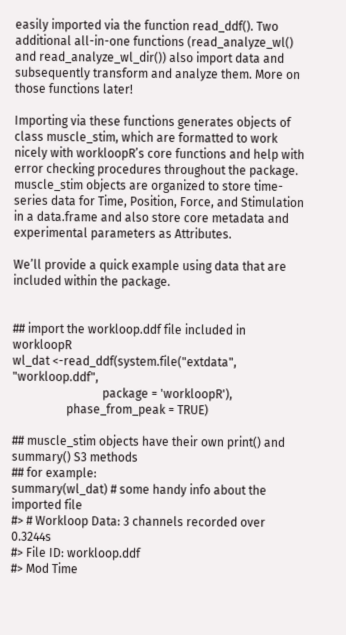easily imported via the function read_ddf(). Two additional all-in-one functions (read_analyze_wl() and read_analyze_wl_dir()) also import data and subsequently transform and analyze them. More on those functions later!

Importing via these functions generates objects of class muscle_stim, which are formatted to work nicely with workloopR’s core functions and help with error checking procedures throughout the package. muscle_stim objects are organized to store time-series data for Time, Position, Force, and Stimulation in a data.frame and also store core metadata and experimental parameters as Attributes.

We’ll provide a quick example using data that are included within the package.


## import the workloop.ddf file included in workloopR
wl_dat <-read_ddf(system.file("extdata", "workloop.ddf",
                              package = 'workloopR'),
                  phase_from_peak = TRUE)

## muscle_stim objects have their own print() and summary() S3 methods
## for example:
summary(wl_dat) # some handy info about the imported file
#> # Workloop Data: 3 channels recorded over 0.3244s
#> File ID: workloop.ddf
#> Mod Time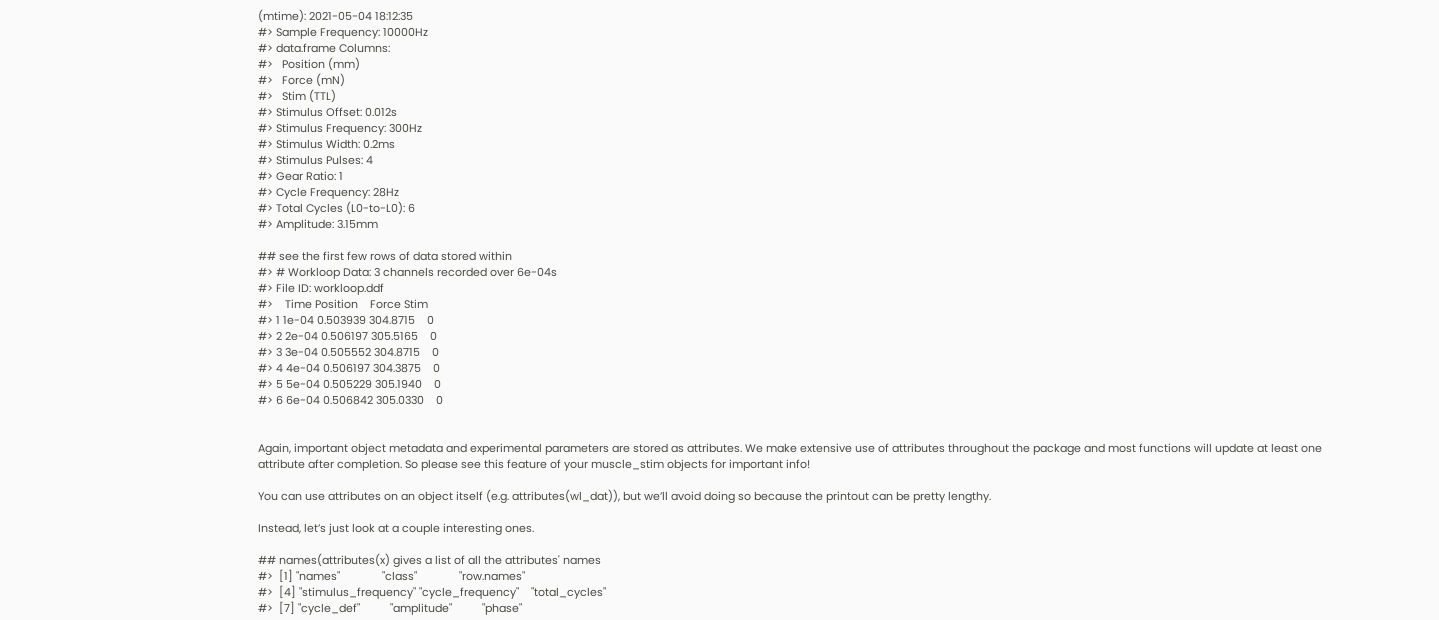(mtime): 2021-05-04 18:12:35
#> Sample Frequency: 10000Hz
#> data.frame Columns:
#>   Position (mm)
#>   Force (mN)
#>   Stim (TTL)
#> Stimulus Offset: 0.012s
#> Stimulus Frequency: 300Hz
#> Stimulus Width: 0.2ms
#> Stimulus Pulses: 4
#> Gear Ratio: 1
#> Cycle Frequency: 28Hz
#> Total Cycles (L0-to-L0): 6
#> Amplitude: 3.15mm

## see the first few rows of data stored within
#> # Workloop Data: 3 channels recorded over 6e-04s
#> File ID: workloop.ddf
#>    Time Position    Force Stim
#> 1 1e-04 0.503939 304.8715    0
#> 2 2e-04 0.506197 305.5165    0
#> 3 3e-04 0.505552 304.8715    0
#> 4 4e-04 0.506197 304.3875    0
#> 5 5e-04 0.505229 305.1940    0
#> 6 6e-04 0.506842 305.0330    0


Again, important object metadata and experimental parameters are stored as attributes. We make extensive use of attributes throughout the package and most functions will update at least one attribute after completion. So please see this feature of your muscle_stim objects for important info!

You can use attributes on an object itself (e.g. attributes(wl_dat)), but we’ll avoid doing so because the printout can be pretty lengthy.

Instead, let’s just look at a couple interesting ones.

## names(attributes(x) gives a list of all the attributes' names
#>  [1] "names"              "class"              "row.names"
#>  [4] "stimulus_frequency" "cycle_frequency"    "total_cycles"
#>  [7] "cycle_def"          "amplitude"          "phase"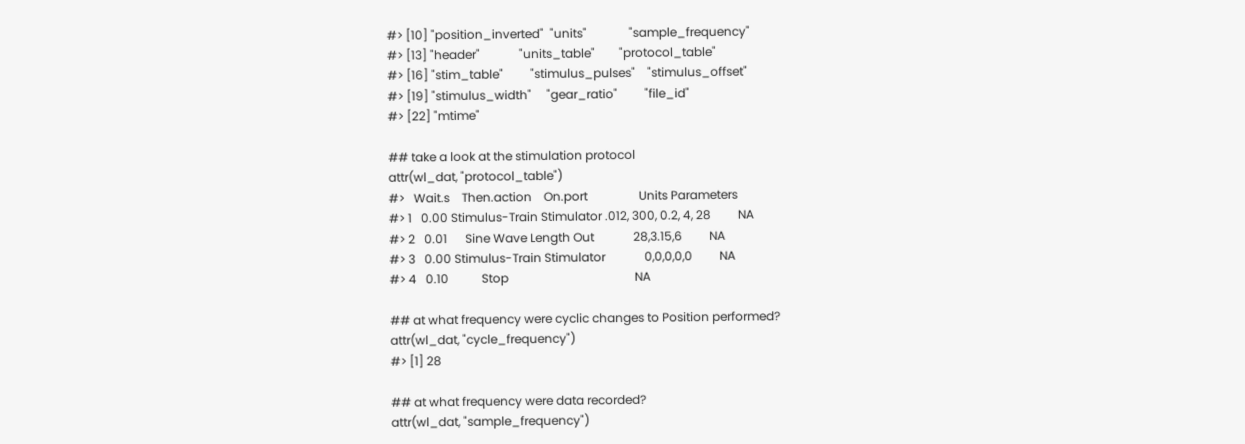#> [10] "position_inverted"  "units"              "sample_frequency"
#> [13] "header"             "units_table"        "protocol_table"
#> [16] "stim_table"         "stimulus_pulses"    "stimulus_offset"
#> [19] "stimulus_width"     "gear_ratio"         "file_id"
#> [22] "mtime"

## take a look at the stimulation protocol
attr(wl_dat, "protocol_table")
#>   Wait.s    Then.action    On.port                 Units Parameters
#> 1   0.00 Stimulus-Train Stimulator .012, 300, 0.2, 4, 28         NA
#> 2   0.01      Sine Wave Length Out             28,3.15,6         NA
#> 3   0.00 Stimulus-Train Stimulator             0,0,0,0,0         NA
#> 4   0.10           Stop                                          NA

## at what frequency were cyclic changes to Position performed?
attr(wl_dat, "cycle_frequency")
#> [1] 28

## at what frequency were data recorded?
attr(wl_dat, "sample_frequency")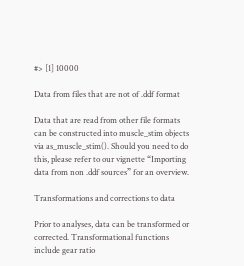#> [1] 10000

Data from files that are not of .ddf format

Data that are read from other file formats can be constructed into muscle_stim objects via as_muscle_stim(). Should you need to do this, please refer to our vignette “Importing data from non .ddf sources” for an overview.

Transformations and corrections to data

Prior to analyses, data can be transformed or corrected. Transformational functions include gear ratio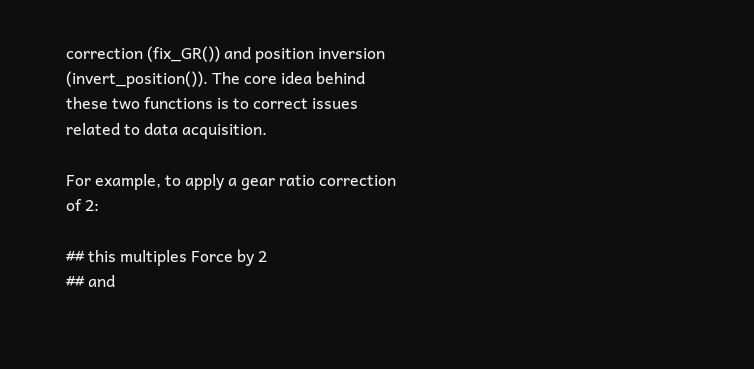correction (fix_GR()) and position inversion (invert_position()). The core idea behind these two functions is to correct issues related to data acquisition.

For example, to apply a gear ratio correction of 2:

## this multiples Force by 2
## and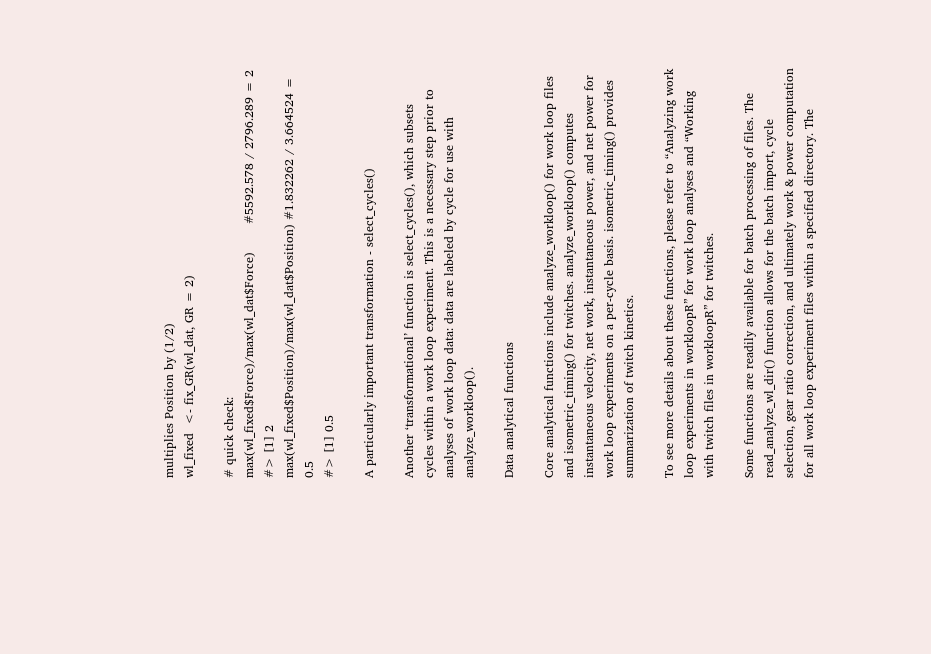multiplies Position by (1/2)
wl_fixed  <- fix_GR(wl_dat, GR = 2)

# quick check:
max(wl_fixed$Force)/max(wl_dat$Force)       #5592.578 / 2796.289 = 2
#> [1] 2
max(wl_fixed$Position)/max(wl_dat$Position) #1.832262 / 3.664524 = 0.5
#> [1] 0.5

A particularly important transformation - select_cycles()

Another ‘transformational’ function is select_cycles(), which subsets cycles within a work loop experiment. This is a necessary step prior to analyses of work loop data: data are labeled by cycle for use with analyze_workloop().

Data analytical functions

Core analytical functions include analyze_workloop() for work loop files and isometric_timing() for twitches. analyze_workloop() computes instantaneous velocity, net work, instantaneous power, and net power for work loop experiments on a per-cycle basis. isometric_timing() provides summarization of twitch kinetics.

To see more details about these functions, please refer to “Analyzing work loop experiments in workloopR” for work loop analyses and “Working with twitch files in workloopR” for twitches.

Some functions are readily available for batch processing of files. The read_analyze_wl_dir() function allows for the batch import, cycle selection, gear ratio correction, and ultimately work & power computation for all work loop experiment files within a specified directory. The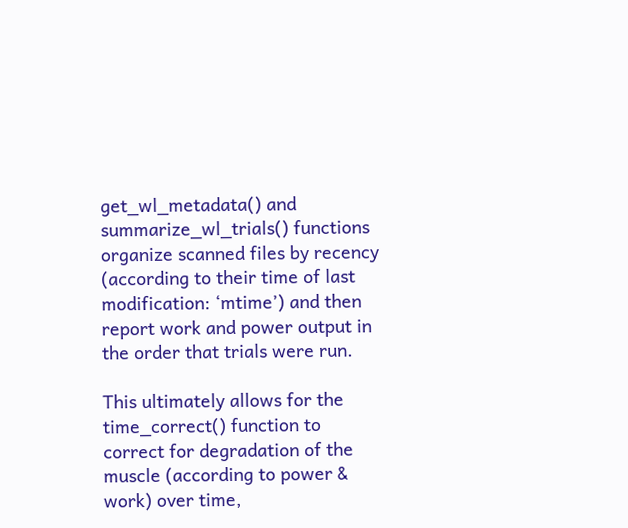get_wl_metadata() and summarize_wl_trials() functions organize scanned files by recency (according to their time of last modification: ‘mtime’) and then report work and power output in the order that trials were run.

This ultimately allows for the time_correct() function to correct for degradation of the muscle (according to power & work) over time,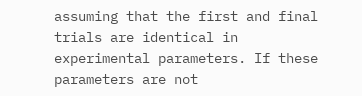assuming that the first and final trials are identical in experimental parameters. If these parameters are not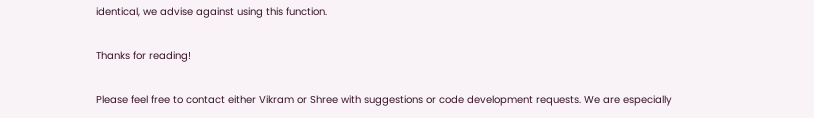identical, we advise against using this function.

Thanks for reading!

Please feel free to contact either Vikram or Shree with suggestions or code development requests. We are especially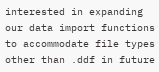interested in expanding our data import functions to accommodate file types other than .ddf in future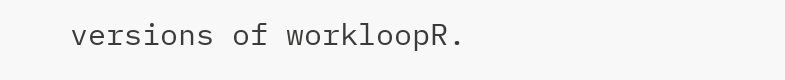versions of workloopR.